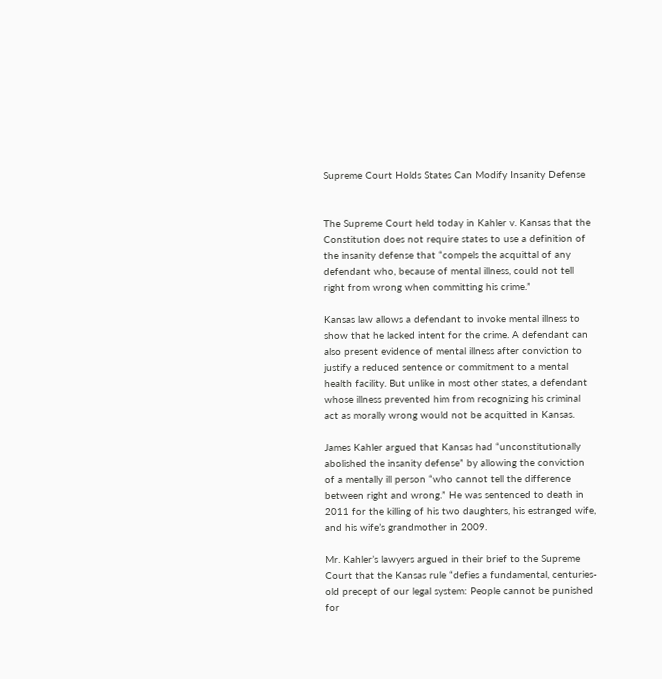Supreme Court Holds States Can Modify Insanity Defense


The Supreme Court held today in Kahler v. Kansas that the Constitution does not require states to use a definition of the insanity defense that “compels the acquittal of any defendant who, because of mental illness, could not tell right from wrong when committing his crime.”

Kansas law allows a defendant to invoke mental illness to show that he lacked intent for the crime. A defendant can also present evidence of mental illness after conviction to justify a reduced sentence or commitment to a mental health facility. But unlike in most other states, a defendant whose illness prevented him from recognizing his criminal act as morally wrong would not be acquitted in Kansas.

James Kahler argued that Kansas had “unconstitutionally abolished the insanity defense” by allowing the conviction of a mentally ill person “who cannot tell the difference between right and wrong.” He was sentenced to death in 2011 for the killing of his two daughters, his estranged wife, and his wife’s grandmother in 2009.

Mr. Kahler’s lawyers argued in their brief to the Supreme Court that the Kansas rule “defies a fundamental, centuries-old precept of our legal system: People cannot be punished for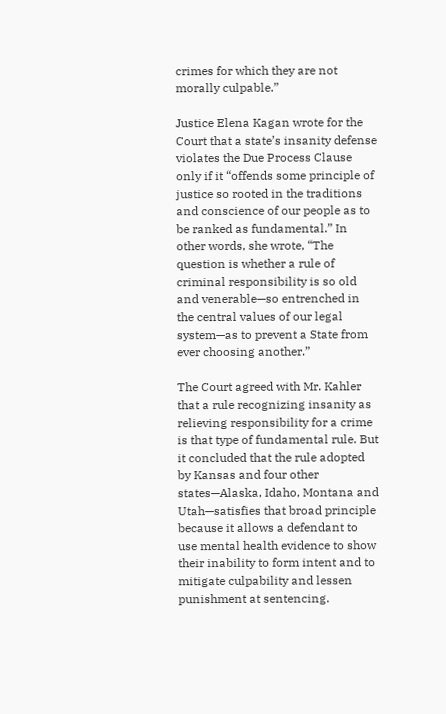crimes for which they are not morally culpable.”

Justice Elena Kagan wrote for the Court that a state’s insanity defense violates the Due Process Clause only if it “offends some principle of justice so rooted in the traditions and conscience of our people as to be ranked as fundamental.” In other words, she wrote, “The question is whether a rule of criminal responsibility is so old and venerable—so entrenched in the central values of our legal system—as to prevent a State from ever choosing another.”

The Court agreed with Mr. Kahler that a rule recognizing insanity as relieving responsibility for a crime is that type of fundamental rule. But it concluded that the rule adopted by Kansas and four other states—Alaska, Idaho, Montana and Utah—satisfies that broad principle because it allows a defendant to use mental health evidence to show their inability to form intent and to mitigate culpability and lessen punishment at sentencing.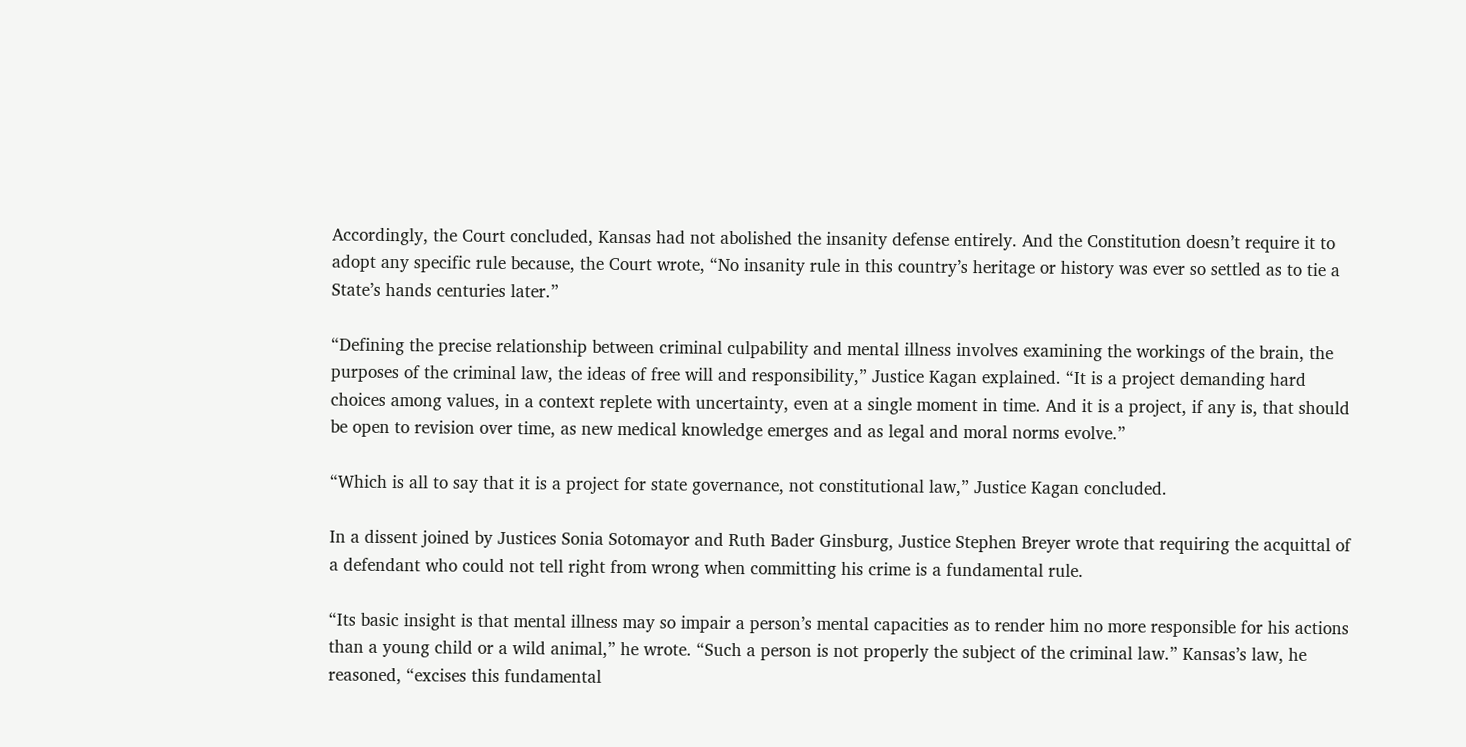Accordingly, the Court concluded, Kansas had not abolished the insanity defense entirely. And the Constitution doesn’t require it to adopt any specific rule because, the Court wrote, “No insanity rule in this country’s heritage or history was ever so settled as to tie a State’s hands centuries later.”

“Defining the precise relationship between criminal culpability and mental illness involves examining the workings of the brain, the purposes of the criminal law, the ideas of free will and responsibility,” Justice Kagan explained. “It is a project demanding hard choices among values, in a context replete with uncertainty, even at a single moment in time. And it is a project, if any is, that should be open to revision over time, as new medical knowledge emerges and as legal and moral norms evolve.”

“Which is all to say that it is a project for state governance, not constitutional law,” Justice Kagan concluded.

In a dissent joined by Justices Sonia Sotomayor and Ruth Bader Ginsburg, Justice Stephen Breyer wrote that requiring the acquittal of a defendant who could not tell right from wrong when committing his crime is a fundamental rule.

“Its basic insight is that mental illness may so impair a person’s mental capacities as to render him no more responsible for his actions than a young child or a wild animal,” he wrote. “Such a person is not properly the subject of the criminal law.” Kansas’s law, he reasoned, “excises this fundamental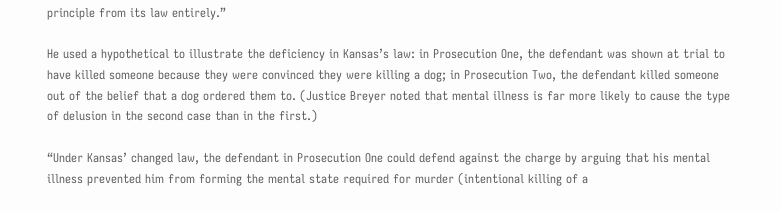principle from its law entirely.”

He used a hypothetical to illustrate the deficiency in Kansas’s law: in Prosecution One, the defendant was shown at trial to have killed someone because they were convinced they were killing a dog; in Prosecution Two, the defendant killed someone out of the belief that a dog ordered them to. (Justice Breyer noted that mental illness is far more likely to cause the type of delusion in the second case than in the first.)

“Under Kansas’ changed law, the defendant in Prosecution One could defend against the charge by arguing that his mental illness prevented him from forming the mental state required for murder (intentional killing of a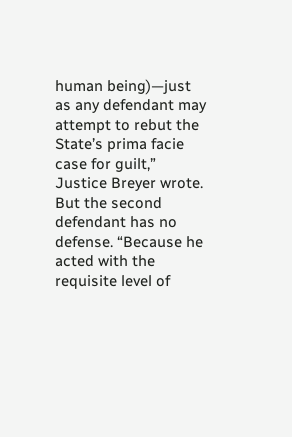human being)—just as any defendant may attempt to rebut the State’s prima facie case for guilt,” Justice Breyer wrote. But the second defendant has no defense. “Because he acted with the requisite level of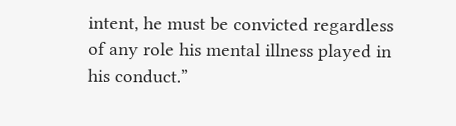intent, he must be convicted regardless of any role his mental illness played in his conduct.”